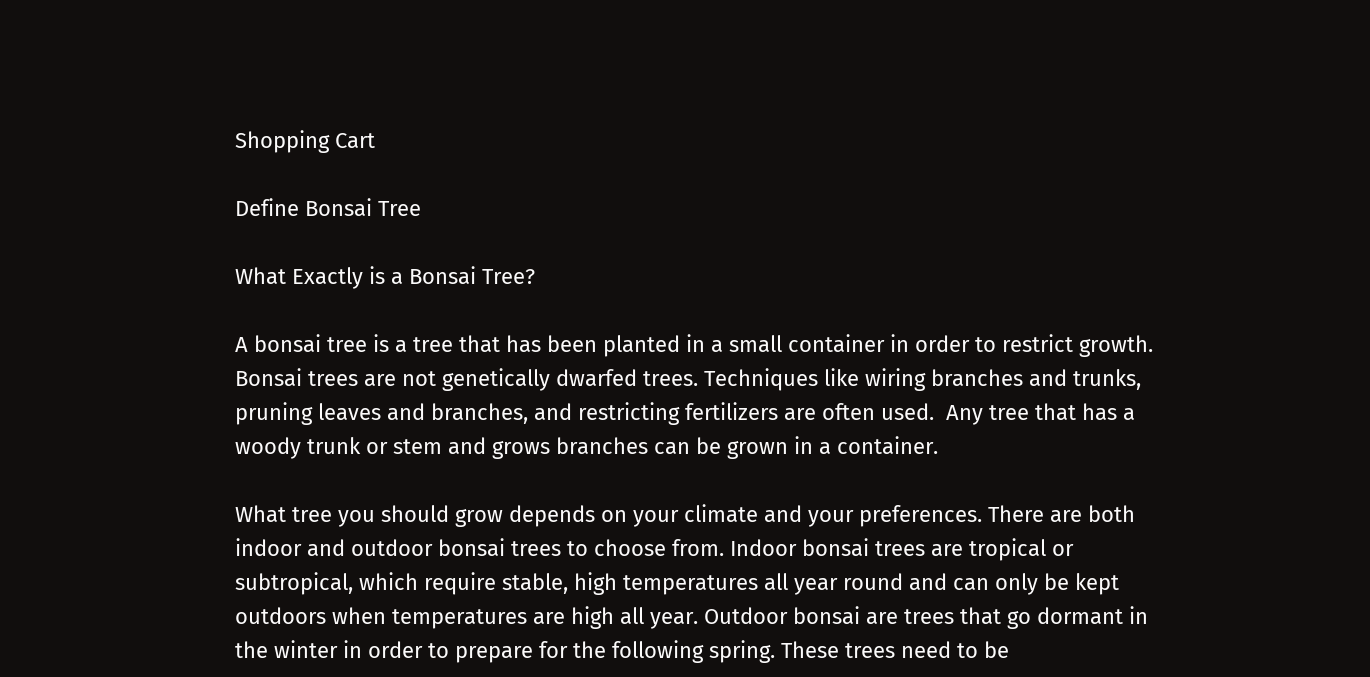Shopping Cart

Define Bonsai Tree

What Exactly is a Bonsai Tree?

A bonsai tree is a tree that has been planted in a small container in order to restrict growth. Bonsai trees are not genetically dwarfed trees. Techniques like wiring branches and trunks, pruning leaves and branches, and restricting fertilizers are often used.  Any tree that has a woody trunk or stem and grows branches can be grown in a container.

What tree you should grow depends on your climate and your preferences. There are both indoor and outdoor bonsai trees to choose from. Indoor bonsai trees are tropical or subtropical, which require stable, high temperatures all year round and can only be kept outdoors when temperatures are high all year. Outdoor bonsai are trees that go dormant in the winter in order to prepare for the following spring. These trees need to be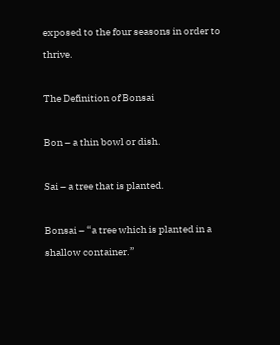exposed to the four seasons in order to thrive.

The Definition of Bonsai

Bon – a thin bowl or dish.

Sai – a tree that is planted.

Bonsai – “a tree which is planted in a shallow container.”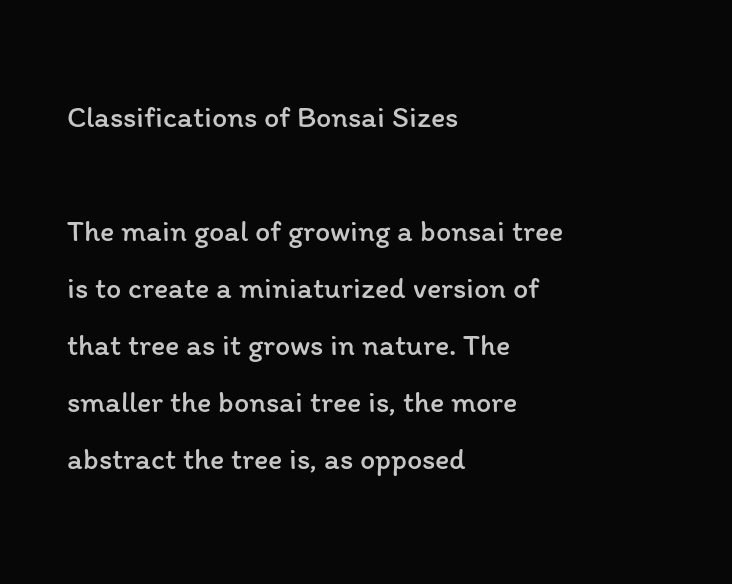Classifications of Bonsai Sizes

The main goal of growing a bonsai tree is to create a miniaturized version of that tree as it grows in nature. The smaller the bonsai tree is, the more abstract the tree is, as opposed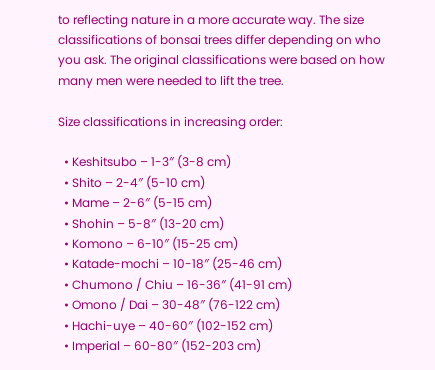to reflecting nature in a more accurate way. The size classifications of bonsai trees differ depending on who you ask. The original classifications were based on how many men were needed to lift the tree.

Size classifications in increasing order:

  • Keshitsubo – 1-3″ (3-8 cm)
  • Shito – 2-4″ (5-10 cm)
  • Mame – 2-6″ (5-15 cm)
  • Shohin – 5-8″ (13-20 cm)
  • Komono – 6-10″ (15-25 cm)
  • Katade-mochi – 10-18″ (25-46 cm)
  • Chumono / Chiu – 16-36″ (41-91 cm)
  • Omono / Dai – 30-48″ (76-122 cm)
  • Hachi-uye – 40-60″ (102-152 cm)
  • Imperial – 60-80″ (152-203 cm)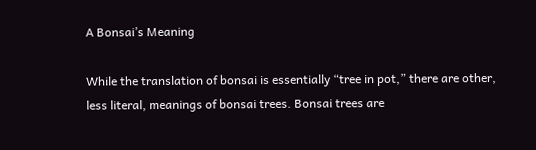A Bonsai’s Meaning

While the translation of bonsai is essentially “tree in pot,” there are other, less literal, meanings of bonsai trees. Bonsai trees are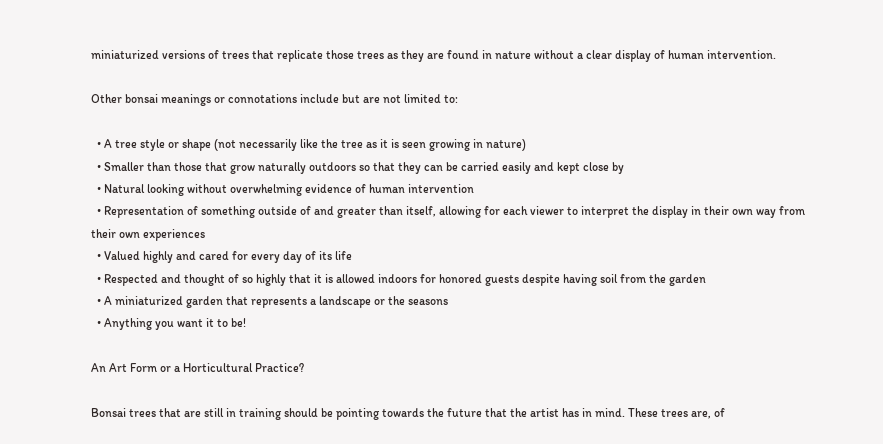miniaturized versions of trees that replicate those trees as they are found in nature without a clear display of human intervention.

Other bonsai meanings or connotations include but are not limited to:

  • A tree style or shape (not necessarily like the tree as it is seen growing in nature)
  • Smaller than those that grow naturally outdoors so that they can be carried easily and kept close by
  • Natural looking without overwhelming evidence of human intervention
  • Representation of something outside of and greater than itself, allowing for each viewer to interpret the display in their own way from their own experiences
  • Valued highly and cared for every day of its life
  • Respected and thought of so highly that it is allowed indoors for honored guests despite having soil from the garden
  • A miniaturized garden that represents a landscape or the seasons
  • Anything you want it to be!

An Art Form or a Horticultural Practice?

Bonsai trees that are still in training should be pointing towards the future that the artist has in mind. These trees are, of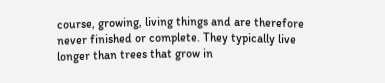course, growing, living things and are therefore never finished or complete. They typically live longer than trees that grow in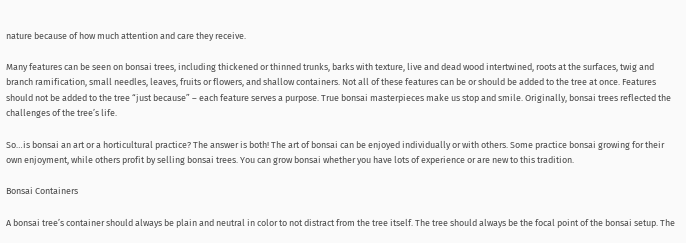nature because of how much attention and care they receive.

Many features can be seen on bonsai trees, including thickened or thinned trunks, barks with texture, live and dead wood intertwined, roots at the surfaces, twig and branch ramification, small needles, leaves, fruits or flowers, and shallow containers. Not all of these features can be or should be added to the tree at once. Features should not be added to the tree “just because” – each feature serves a purpose. True bonsai masterpieces make us stop and smile. Originally, bonsai trees reflected the challenges of the tree’s life.

So…is bonsai an art or a horticultural practice? The answer is both! The art of bonsai can be enjoyed individually or with others. Some practice bonsai growing for their own enjoyment, while others profit by selling bonsai trees. You can grow bonsai whether you have lots of experience or are new to this tradition.

Bonsai Containers

A bonsai tree’s container should always be plain and neutral in color to not distract from the tree itself. The tree should always be the focal point of the bonsai setup. The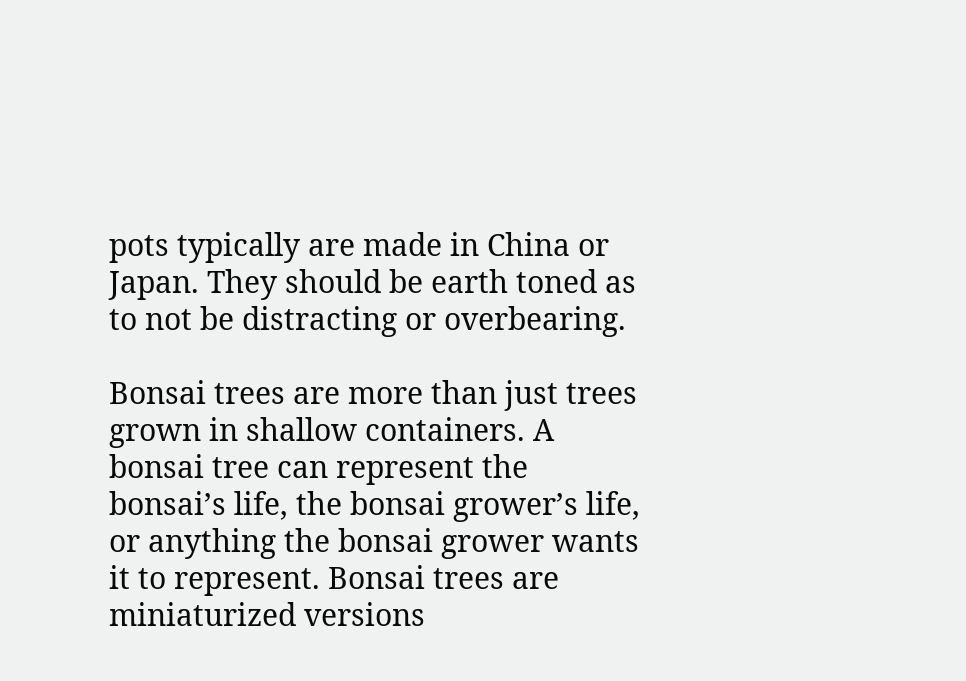pots typically are made in China or Japan. They should be earth toned as to not be distracting or overbearing.

Bonsai trees are more than just trees grown in shallow containers. A bonsai tree can represent the bonsai’s life, the bonsai grower’s life, or anything the bonsai grower wants it to represent. Bonsai trees are miniaturized versions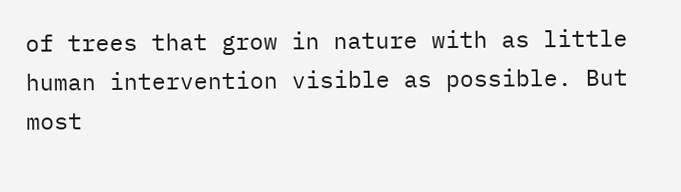of trees that grow in nature with as little human intervention visible as possible. But most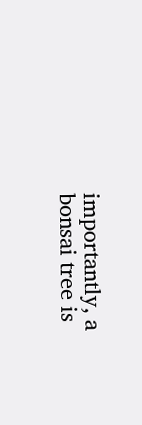importantly, a bonsai tree is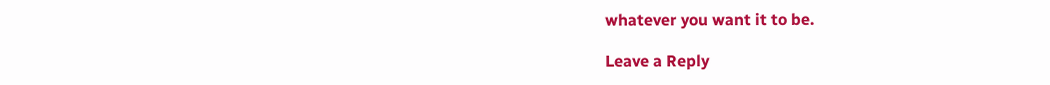whatever you want it to be.

Leave a Reply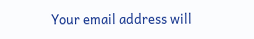Your email address will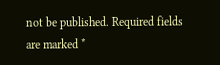not be published. Required fields are marked *